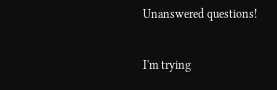Unanswered questions!

I'm trying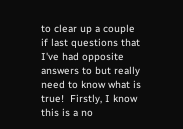to clear up a couple if last questions that I've had opposite answers to but really need to know what is true!  Firstly, I know this is a no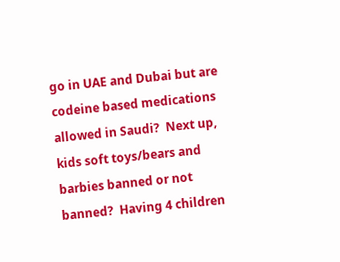go in UAE and Dubai but are codeine based medications allowed in Saudi?  Next up, kids soft toys/bears and barbies banned or not banned?  Having 4 children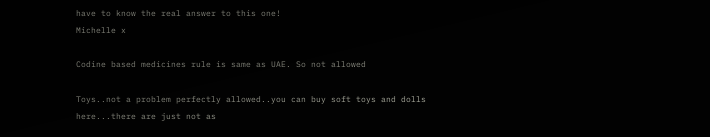have to know the real answer to this one!
Michelle x

Codine based medicines rule is same as UAE. So not allowed

Toys..not a problem perfectly allowed..you can buy soft toys and dolls here...there are just not as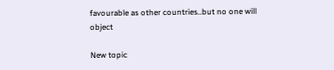favourable as other countries..but no one will object

New topic